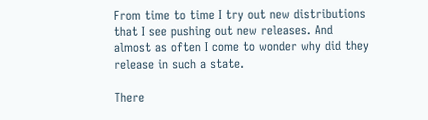From time to time I try out new distributions that I see pushing out new releases. And almost as often I come to wonder why did they release in such a state.

There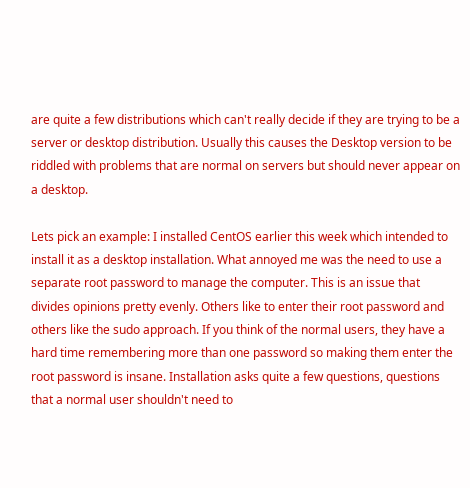are quite a few distributions which can't really decide if they are trying to be a server or desktop distribution. Usually this causes the Desktop version to be riddled with problems that are normal on servers but should never appear on a desktop.

Lets pick an example: I installed CentOS earlier this week which intended to install it as a desktop installation. What annoyed me was the need to use a separate root password to manage the computer. This is an issue that divides opinions pretty evenly. Others like to enter their root password and others like the sudo approach. If you think of the normal users, they have a hard time remembering more than one password so making them enter the root password is insane. Installation asks quite a few questions, questions that a normal user shouldn't need to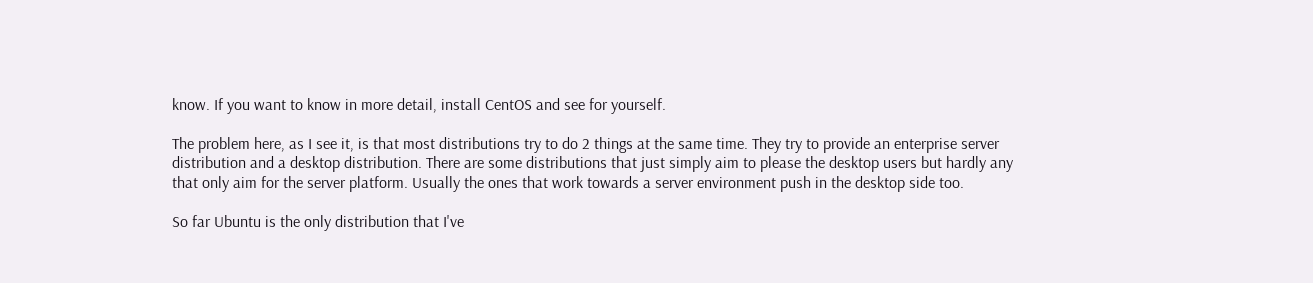know. If you want to know in more detail, install CentOS and see for yourself.

The problem here, as I see it, is that most distributions try to do 2 things at the same time. They try to provide an enterprise server distribution and a desktop distribution. There are some distributions that just simply aim to please the desktop users but hardly any that only aim for the server platform. Usually the ones that work towards a server environment push in the desktop side too.

So far Ubuntu is the only distribution that I've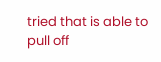tried that is able to pull off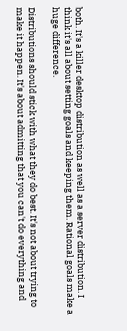both. It's a killer desktop distribution as well as a server distribution. I think it's all about setting goals and keeping them. Rational goals make a huge difference.

Distributions should stick with what they do best. It's not about trying to make it happen. It's about admitting that you can't do everything and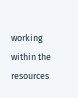working within the resources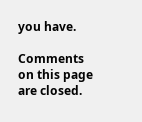you have.

Comments on this page are closed.